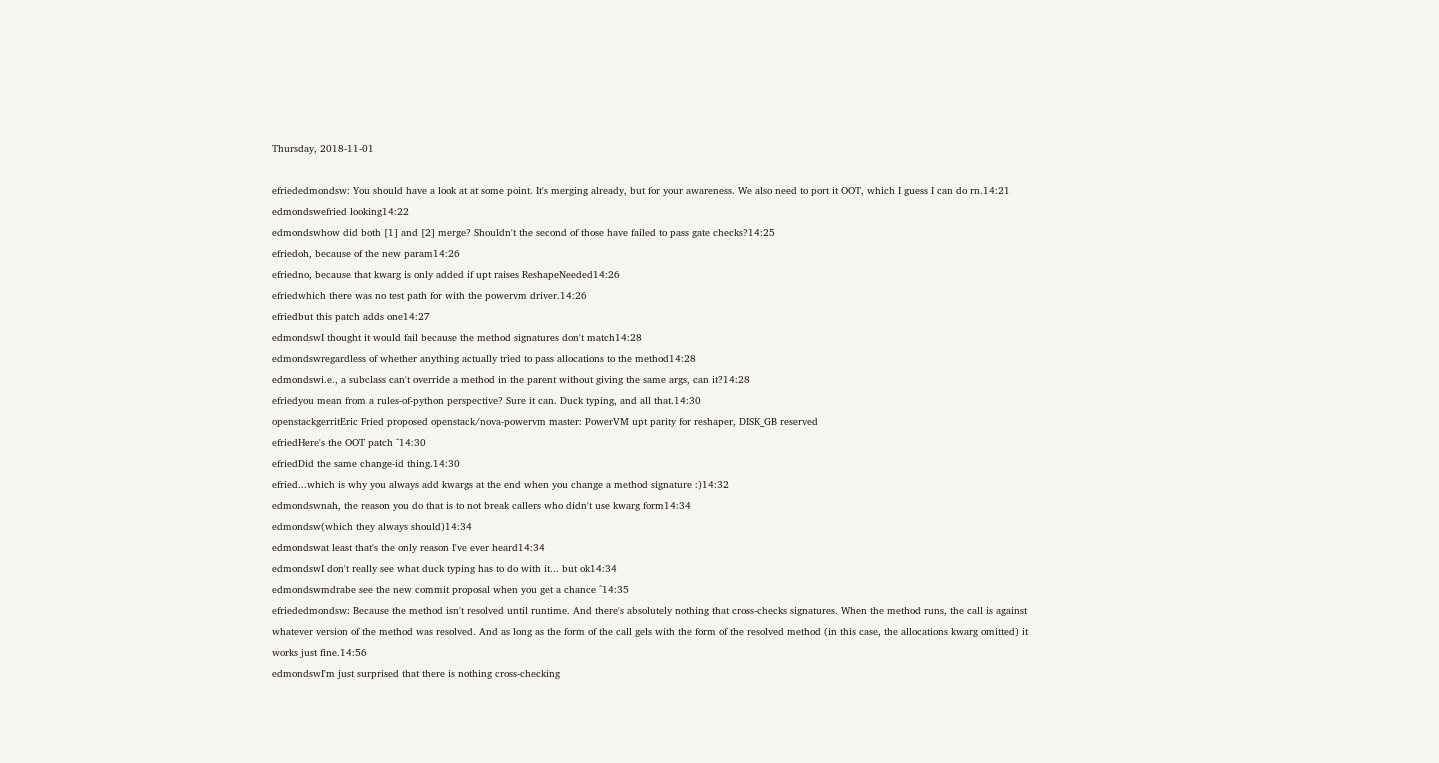Thursday, 2018-11-01

efriededmondsw: You should have a look at at some point. It's merging already, but for your awareness. We also need to port it OOT, which I guess I can do rn.14:21
edmondswefried looking14:22
edmondswhow did both [1] and [2] merge? Shouldn't the second of those have failed to pass gate checks?14:25
efriedoh, because of the new param14:26
efriedno, because that kwarg is only added if upt raises ReshapeNeeded14:26
efriedwhich there was no test path for with the powervm driver.14:26
efriedbut this patch adds one14:27
edmondswI thought it would fail because the method signatures don't match14:28
edmondswregardless of whether anything actually tried to pass allocations to the method14:28
edmondswi.e., a subclass can't override a method in the parent without giving the same args, can it?14:28
efriedyou mean from a rules-of-python perspective? Sure it can. Duck typing, and all that.14:30
openstackgerritEric Fried proposed openstack/nova-powervm master: PowerVM upt parity for reshaper, DISK_GB reserved
efriedHere's the OOT patch ^14:30
efriedDid the same change-id thing.14:30
efried...which is why you always add kwargs at the end when you change a method signature :)14:32
edmondswnah, the reason you do that is to not break callers who didn't use kwarg form14:34
edmondsw(which they always should)14:34
edmondswat least that's the only reason I've ever heard14:34
edmondswI don't really see what duck typing has to do with it... but ok14:34
edmondswmdrabe see the new commit proposal when you get a chance ^14:35
efriededmondsw: Because the method isn't resolved until runtime. And there's absolutely nothing that cross-checks signatures. When the method runs, the call is against whatever version of the method was resolved. And as long as the form of the call gels with the form of the resolved method (in this case, the allocations kwarg omitted) it works just fine.14:56
edmondswI'm just surprised that there is nothing cross-checking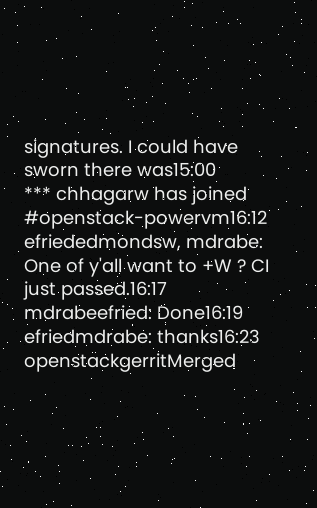signatures. I could have sworn there was15:00
*** chhagarw has joined #openstack-powervm16:12
efriededmondsw, mdrabe: One of y'all want to +W ? CI just passed.16:17
mdrabeefried: Done16:19
efriedmdrabe: thanks16:23
openstackgerritMerged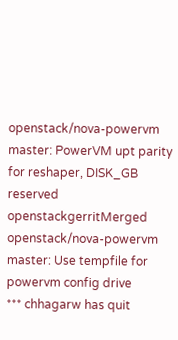openstack/nova-powervm master: PowerVM upt parity for reshaper, DISK_GB reserved
openstackgerritMerged openstack/nova-powervm master: Use tempfile for powervm config drive
*** chhagarw has quit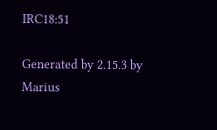IRC18:51

Generated by 2.15.3 by Marius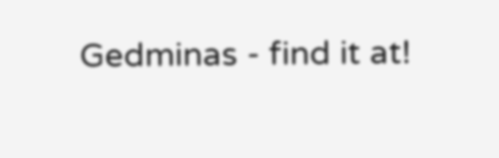Gedminas - find it at!